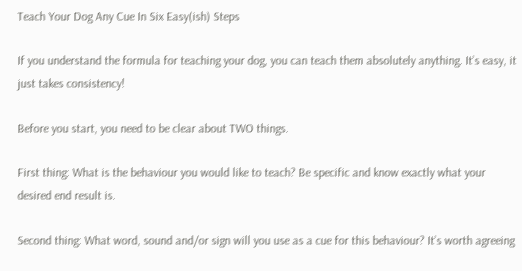Teach Your Dog Any Cue In Six Easy(ish) Steps

If you understand the formula for teaching your dog, you can teach them absolutely anything. It’s easy, it just takes consistency!

Before you start, you need to be clear about TWO things.

First thing: What is the behaviour you would like to teach? Be specific and know exactly what your desired end result is.

Second thing: What word, sound and/or sign will you use as a cue for this behaviour? It’s worth agreeing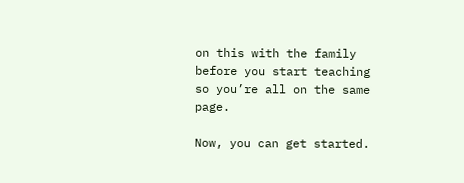on this with the family before you start teaching so you’re all on the same page.

Now, you can get started.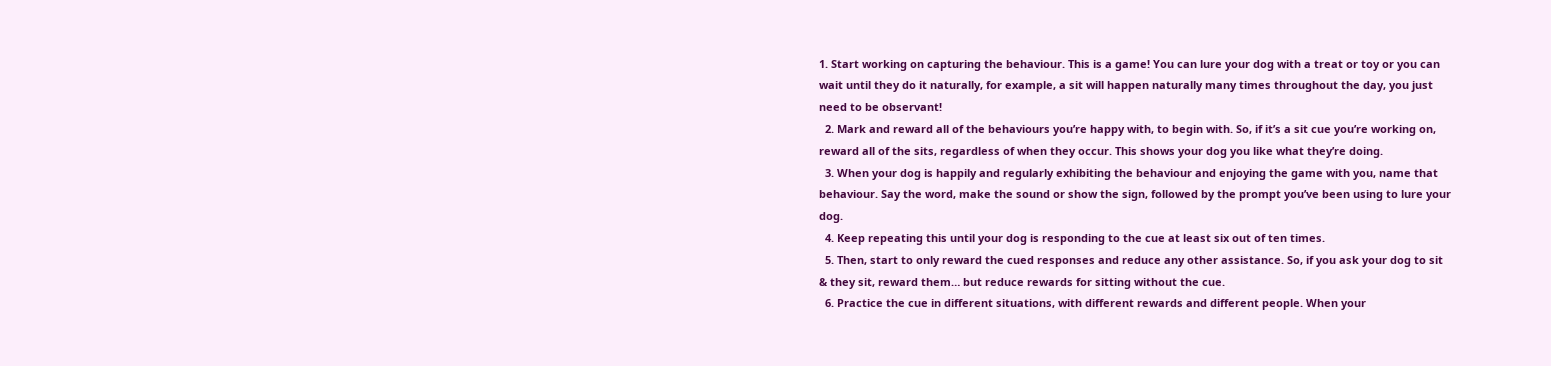1. Start working on capturing the behaviour. This is a game! You can lure your dog with a treat or toy or you can wait until they do it naturally, for example, a sit will happen naturally many times throughout the day, you just need to be observant!
  2. Mark and reward all of the behaviours you’re happy with, to begin with. So, if it’s a sit cue you’re working on, reward all of the sits, regardless of when they occur. This shows your dog you like what they’re doing.
  3. When your dog is happily and regularly exhibiting the behaviour and enjoying the game with you, name that behaviour. Say the word, make the sound or show the sign, followed by the prompt you’ve been using to lure your dog.
  4. Keep repeating this until your dog is responding to the cue at least six out of ten times.
  5. Then, start to only reward the cued responses and reduce any other assistance. So, if you ask your dog to sit & they sit, reward them… but reduce rewards for sitting without the cue.
  6. Practice the cue in different situations, with different rewards and different people. When your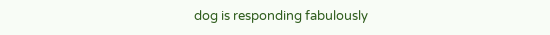dog is responding fabulously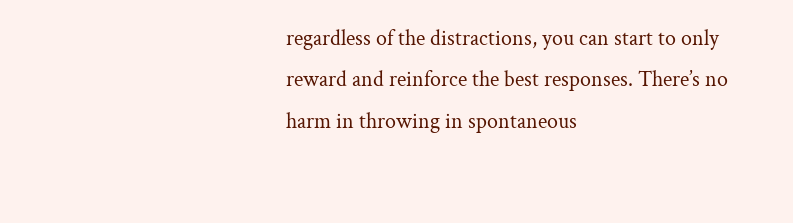regardless of the distractions, you can start to only reward and reinforce the best responses. There’s no harm in throwing in spontaneous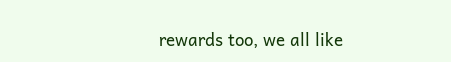rewards too, we all like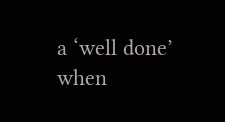a ‘well done’ when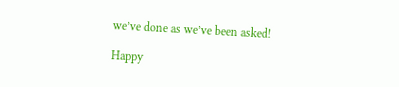we’ve done as we’ve been asked!

Happy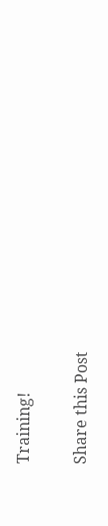Training!

Share this Post